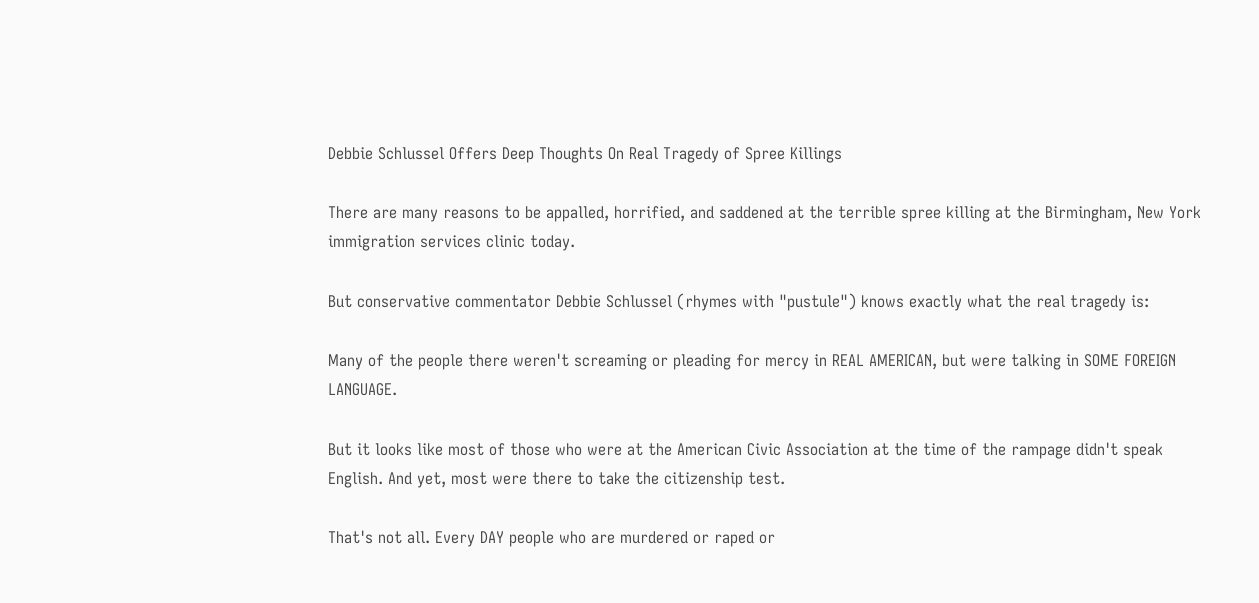Debbie Schlussel Offers Deep Thoughts On Real Tragedy of Spree Killings

There are many reasons to be appalled, horrified, and saddened at the terrible spree killing at the Birmingham, New York immigration services clinic today.

But conservative commentator Debbie Schlussel (rhymes with "pustule") knows exactly what the real tragedy is:

Many of the people there weren't screaming or pleading for mercy in REAL AMERICAN, but were talking in SOME FOREIGN LANGUAGE.

But it looks like most of those who were at the American Civic Association at the time of the rampage didn't speak English. And yet, most were there to take the citizenship test.

That's not all. Every DAY people who are murdered or raped or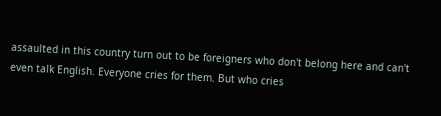assaulted in this country turn out to be foreigners who don't belong here and can't even talk English. Everyone cries for them. But who cries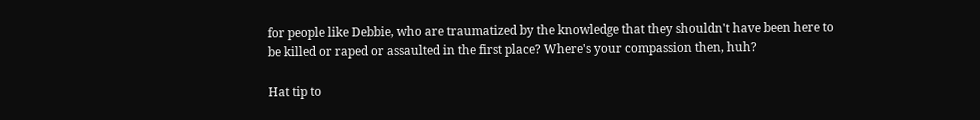for people like Debbie, who are traumatized by the knowledge that they shouldn't have been here to be killed or raped or assaulted in the first place? Where's your compassion then, huh?

Hat tip to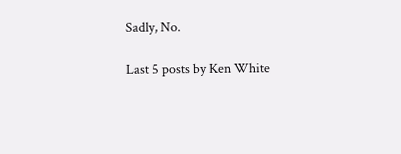Sadly, No.

Last 5 posts by Ken White